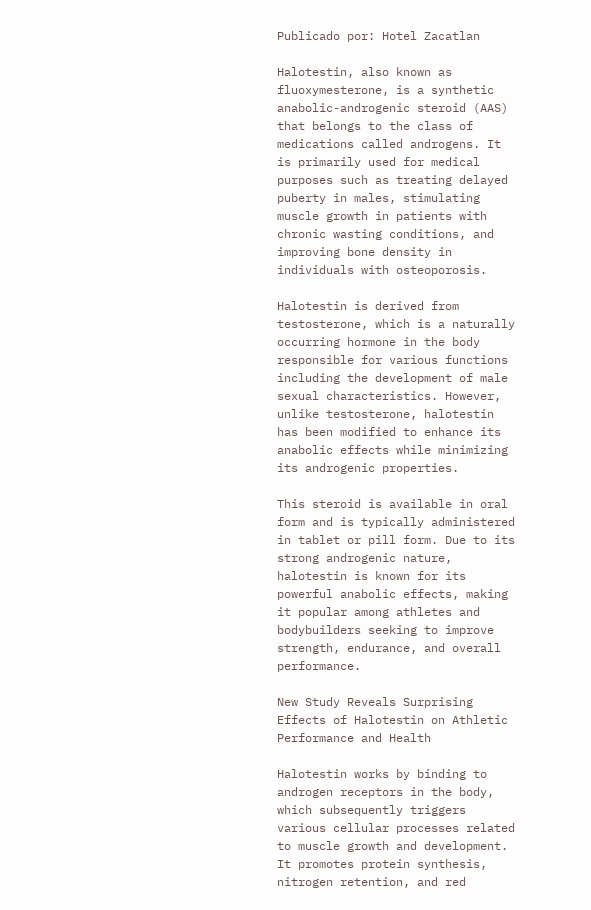Publicado por: Hotel Zacatlan

Halotestin, also known as fluoxymesterone, is a synthetic anabolic-androgenic steroid (AAS) that belongs to the class of medications called androgens. It is primarily used for medical purposes such as treating delayed puberty in males, stimulating muscle growth in patients with chronic wasting conditions, and improving bone density in individuals with osteoporosis.

Halotestin is derived from testosterone, which is a naturally occurring hormone in the body responsible for various functions including the development of male sexual characteristics. However, unlike testosterone, halotestin has been modified to enhance its anabolic effects while minimizing its androgenic properties.

This steroid is available in oral form and is typically administered in tablet or pill form. Due to its strong androgenic nature, halotestin is known for its powerful anabolic effects, making it popular among athletes and bodybuilders seeking to improve strength, endurance, and overall performance.

New Study Reveals Surprising Effects of Halotestin on Athletic Performance and Health

Halotestin works by binding to androgen receptors in the body, which subsequently triggers various cellular processes related to muscle growth and development. It promotes protein synthesis, nitrogen retention, and red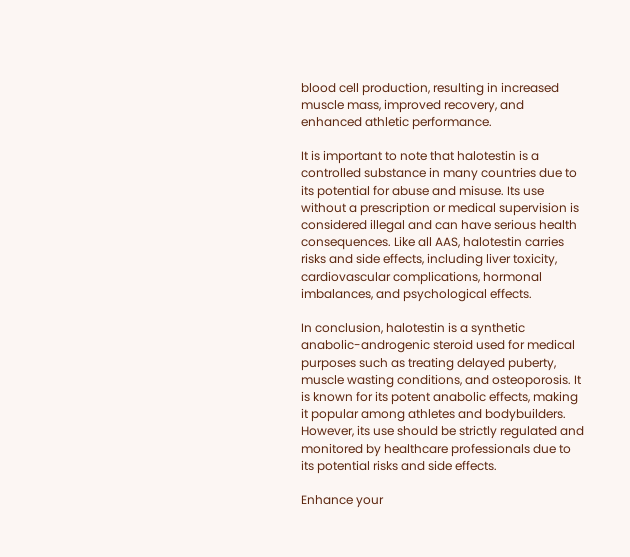blood cell production, resulting in increased muscle mass, improved recovery, and enhanced athletic performance.

It is important to note that halotestin is a controlled substance in many countries due to its potential for abuse and misuse. Its use without a prescription or medical supervision is considered illegal and can have serious health consequences. Like all AAS, halotestin carries risks and side effects, including liver toxicity, cardiovascular complications, hormonal imbalances, and psychological effects.

In conclusion, halotestin is a synthetic anabolic-androgenic steroid used for medical purposes such as treating delayed puberty, muscle wasting conditions, and osteoporosis. It is known for its potent anabolic effects, making it popular among athletes and bodybuilders. However, its use should be strictly regulated and monitored by healthcare professionals due to its potential risks and side effects.

Enhance your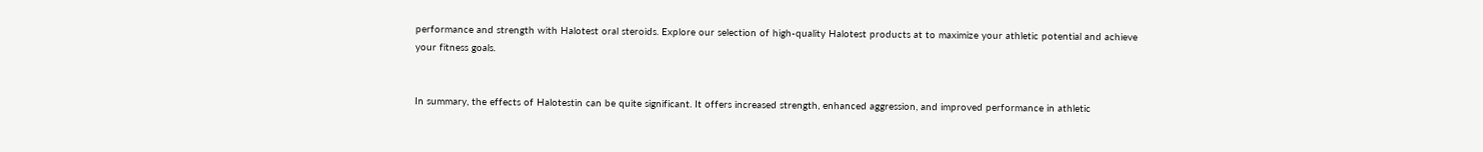performance and strength with Halotest oral steroids. Explore our selection of high-quality Halotest products at to maximize your athletic potential and achieve your fitness goals.


In summary, the effects of Halotestin can be quite significant. It offers increased strength, enhanced aggression, and improved performance in athletic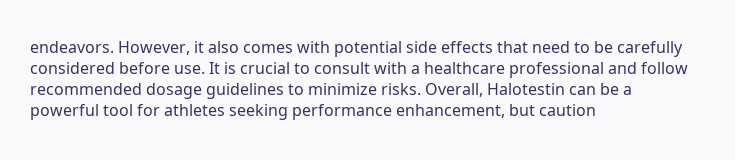endeavors. However, it also comes with potential side effects that need to be carefully considered before use. It is crucial to consult with a healthcare professional and follow recommended dosage guidelines to minimize risks. Overall, Halotestin can be a powerful tool for athletes seeking performance enhancement, but caution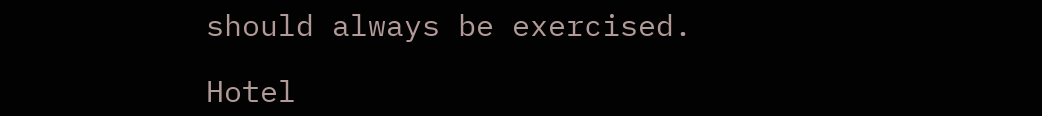should always be exercised.

Hotel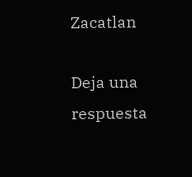Zacatlan

Deja una respuesta